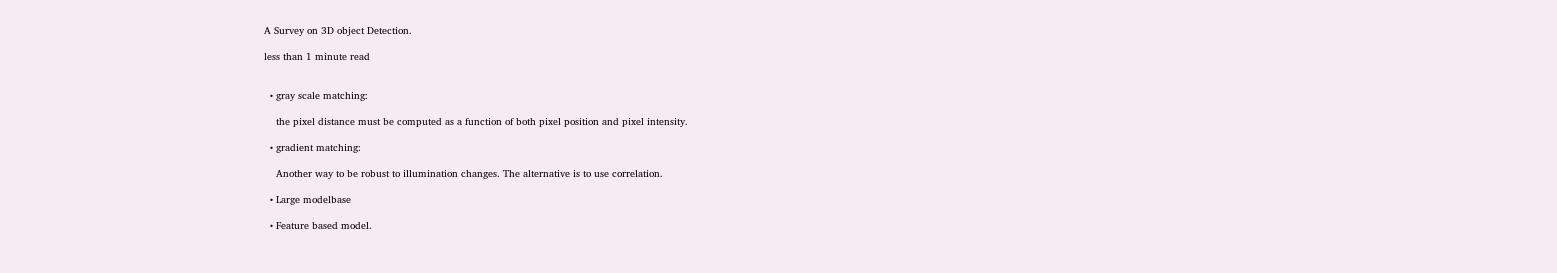A Survey on 3D object Detection.

less than 1 minute read


  • gray scale matching:

    the pixel distance must be computed as a function of both pixel position and pixel intensity.

  • gradient matching:

    Another way to be robust to illumination changes. The alternative is to use correlation.

  • Large modelbase

  • Feature based model.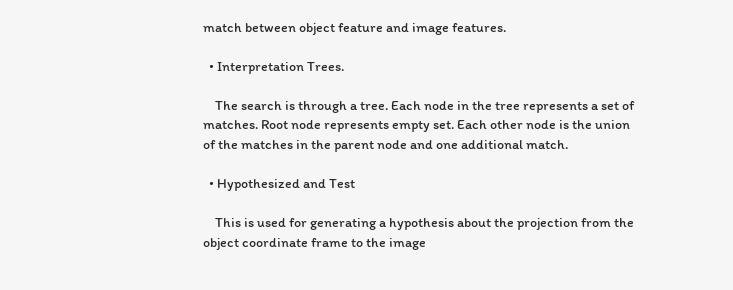match between object feature and image features.

  • Interpretation Trees.

    The search is through a tree. Each node in the tree represents a set of matches. Root node represents empty set. Each other node is the union of the matches in the parent node and one additional match.

  • Hypothesized and Test

    This is used for generating a hypothesis about the projection from the object coordinate frame to the image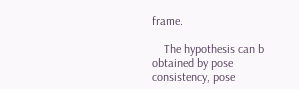frame.

    The hypothesis can b obtained by pose consistency, pose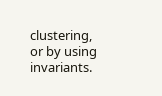clustering, or by using invariants.